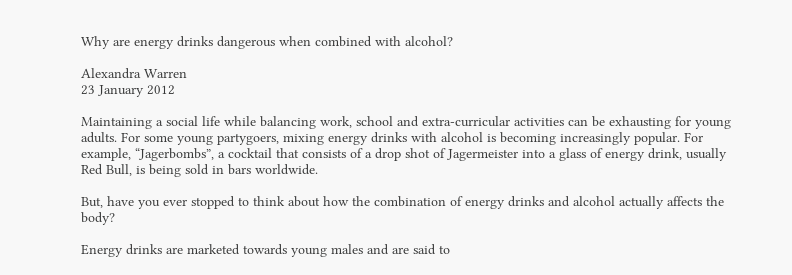Why are energy drinks dangerous when combined with alcohol?

Alexandra Warren
23 January 2012

Maintaining a social life while balancing work, school and extra-curricular activities can be exhausting for young adults. For some young partygoers, mixing energy drinks with alcohol is becoming increasingly popular. For example, “Jagerbombs”, a cocktail that consists of a drop shot of Jagermeister into a glass of energy drink, usually Red Bull, is being sold in bars worldwide.

But, have you ever stopped to think about how the combination of energy drinks and alcohol actually affects the body?

Energy drinks are marketed towards young males and are said to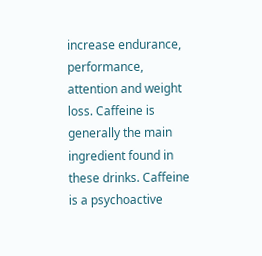increase endurance, performance, attention and weight loss. Caffeine is generally the main ingredient found in these drinks. Caffeine is a psychoactive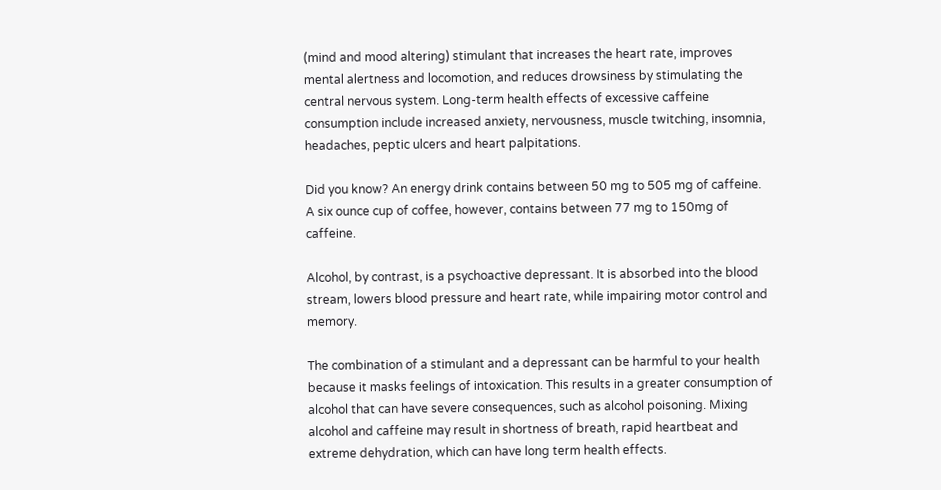(mind and mood altering) stimulant that increases the heart rate, improves mental alertness and locomotion, and reduces drowsiness by stimulating the central nervous system. Long-term health effects of excessive caffeine consumption include increased anxiety, nervousness, muscle twitching, insomnia, headaches, peptic ulcers and heart palpitations.

Did you know? An energy drink contains between 50 mg to 505 mg of caffeine. A six ounce cup of coffee, however, contains between 77 mg to 150mg of caffeine.

Alcohol, by contrast, is a psychoactive depressant. It is absorbed into the blood stream, lowers blood pressure and heart rate, while impairing motor control and memory.

The combination of a stimulant and a depressant can be harmful to your health because it masks feelings of intoxication. This results in a greater consumption of alcohol that can have severe consequences, such as alcohol poisoning. Mixing alcohol and caffeine may result in shortness of breath, rapid heartbeat and extreme dehydration, which can have long term health effects.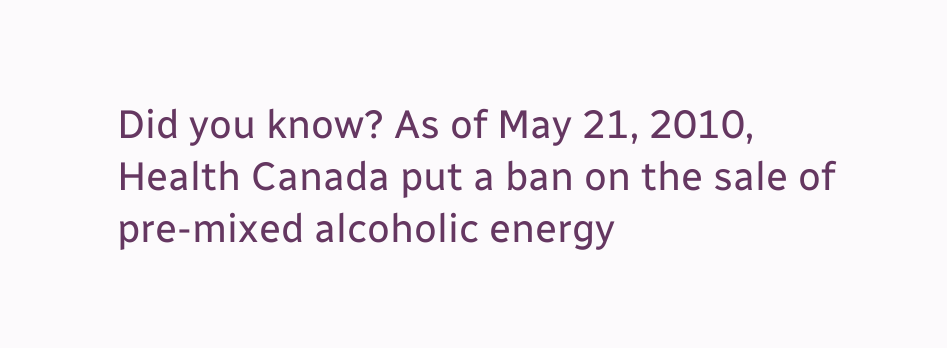Did you know? As of May 21, 2010, Health Canada put a ban on the sale of pre-mixed alcoholic energy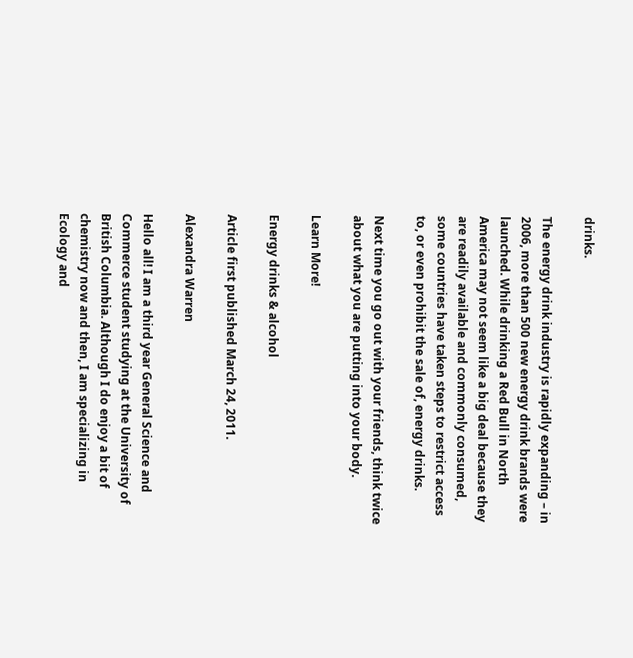drinks.

The energy drink industry is rapidly expanding – in 2006, more than 500 new energy drink brands were launched. While drinking a Red Bull in North America may not seem like a big deal because they are readily available and commonly consumed, some countries have taken steps to restrict access to, or even prohibit the sale of, energy drinks.

Next time you go out with your friends, think twice about what you are putting into your body.

Learn More!

Energy drinks & alcohol

Article first published March 24, 2011.

Alexandra Warren

Hello all! I am a third year General Science and Commerce student studying at the University of British Columbia. Although I do enjoy a bit of chemistry now and then, I am specializing in Ecology and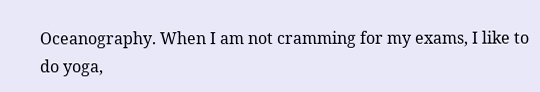Oceanography. When I am not cramming for my exams, I like to do yoga,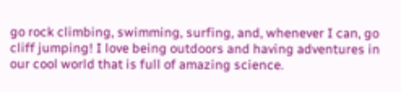go rock climbing, swimming, surfing, and, whenever I can, go cliff jumping! I love being outdoors and having adventures in our cool world that is full of amazing science.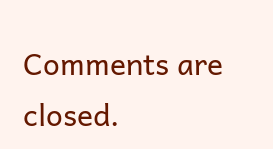Comments are closed.